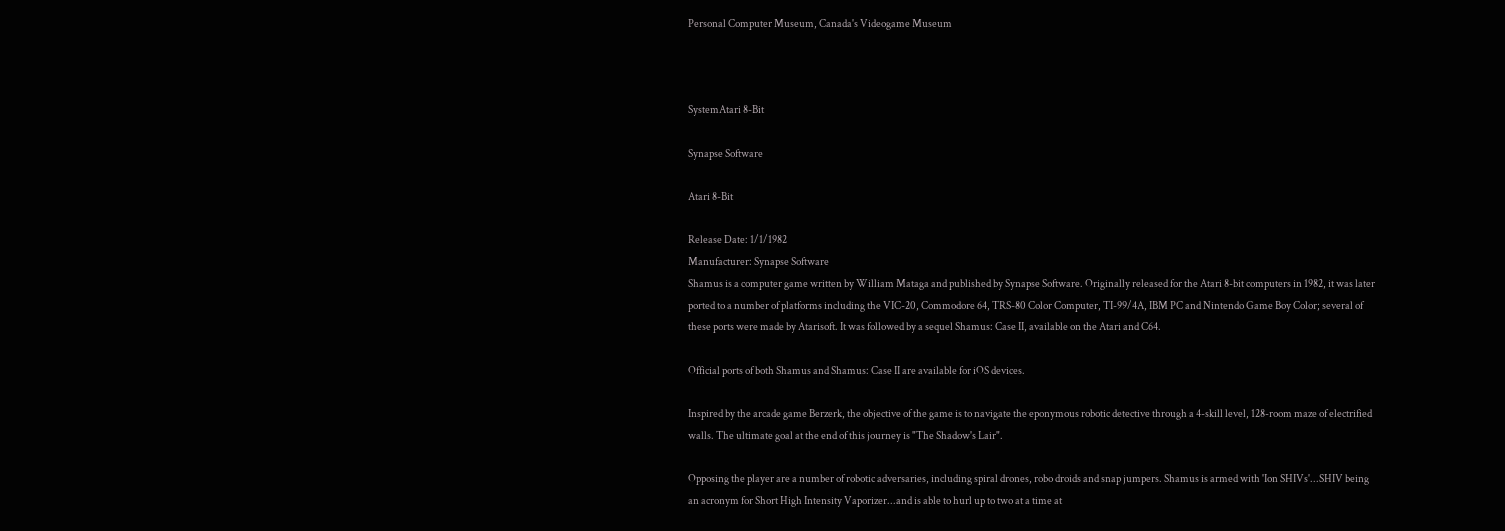Personal Computer Museum, Canada's Videogame Museum



SystemAtari 8-Bit

Synapse Software

Atari 8-Bit

Release Date: 1/1/1982
Manufacturer: Synapse Software
Shamus is a computer game written by William Mataga and published by Synapse Software. Originally released for the Atari 8-bit computers in 1982, it was later ported to a number of platforms including the VIC-20, Commodore 64, TRS-80 Color Computer, TI-99/4A, IBM PC and Nintendo Game Boy Color; several of these ports were made by Atarisoft. It was followed by a sequel Shamus: Case II, available on the Atari and C64.

Official ports of both Shamus and Shamus: Case II are available for iOS devices.

Inspired by the arcade game Berzerk, the objective of the game is to navigate the eponymous robotic detective through a 4-skill level, 128-room maze of electrified walls. The ultimate goal at the end of this journey is "The Shadow's Lair".

Opposing the player are a number of robotic adversaries, including spiral drones, robo droids and snap jumpers. Shamus is armed with 'Ion SHIVs'...SHIV being an acronym for Short High Intensity Vaporizer...and is able to hurl up to two at a time at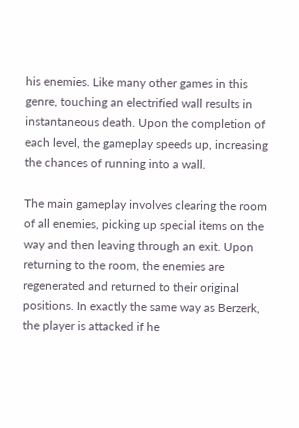his enemies. Like many other games in this genre, touching an electrified wall results in instantaneous death. Upon the completion of each level, the gameplay speeds up, increasing the chances of running into a wall.

The main gameplay involves clearing the room of all enemies, picking up special items on the way and then leaving through an exit. Upon returning to the room, the enemies are regenerated and returned to their original positions. In exactly the same way as Berzerk, the player is attacked if he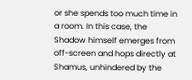or she spends too much time in a room. In this case, the Shadow himself emerges from off-screen and hops directly at Shamus, unhindered by the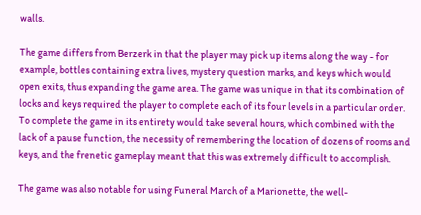walls.

The game differs from Berzerk in that the player may pick up items along the way - for example, bottles containing extra lives, mystery question marks, and keys which would open exits, thus expanding the game area. The game was unique in that its combination of locks and keys required the player to complete each of its four levels in a particular order. To complete the game in its entirety would take several hours, which combined with the lack of a pause function, the necessity of remembering the location of dozens of rooms and keys, and the frenetic gameplay meant that this was extremely difficult to accomplish.

The game was also notable for using Funeral March of a Marionette, the well-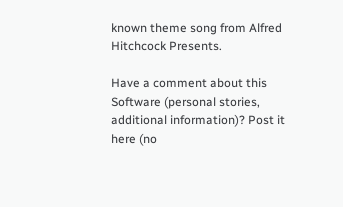known theme song from Alfred Hitchcock Presents.

Have a comment about this Software (personal stories, additional information)? Post it here (no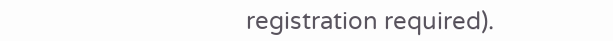registration required).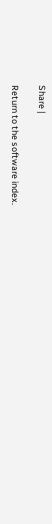Share |

Return to the software index.